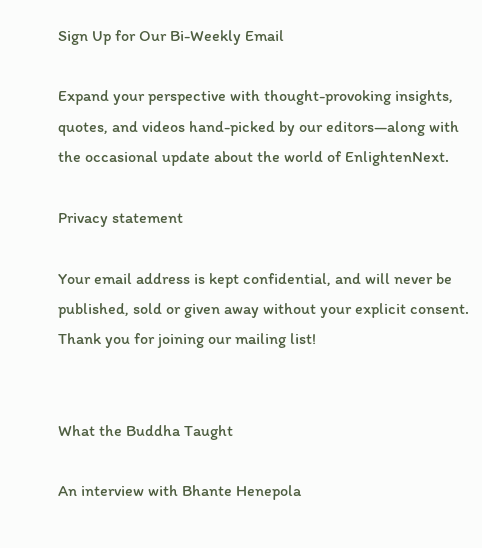Sign Up for Our Bi-Weekly Email

Expand your perspective with thought-provoking insights, quotes, and videos hand-picked by our editors—along with the occasional update about the world of EnlightenNext.

Privacy statement

Your email address is kept confidential, and will never be published, sold or given away without your explicit consent. Thank you for joining our mailing list!


What the Buddha Taught

An interview with Bhante Henepola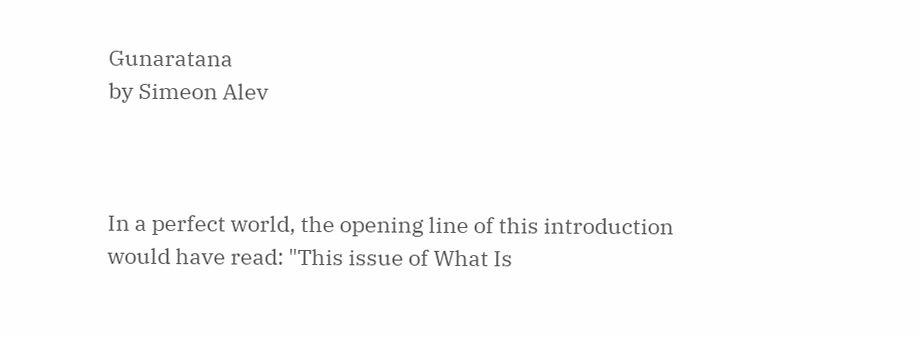Gunaratana
by Simeon Alev



In a perfect world, the opening line of this introduction would have read: "This issue of What Is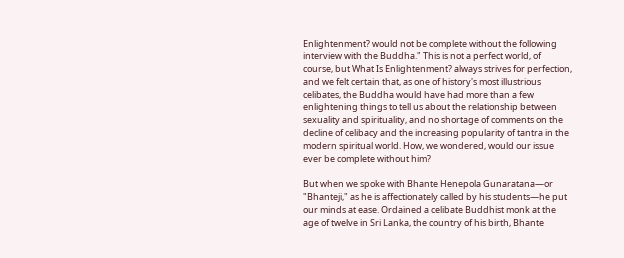Enlightenment? would not be complete without the following interview with the Buddha." This is not a perfect world, of course, but What Is Enlightenment? always strives for perfection, and we felt certain that, as one of history's most illustrious celibates, the Buddha would have had more than a few enlightening things to tell us about the relationship between sexuality and spirituality, and no shortage of comments on the decline of celibacy and the increasing popularity of tantra in the modern spiritual world. How, we wondered, would our issue ever be complete without him?

But when we spoke with Bhante Henepola Gunaratana—or "Bhanteji," as he is affectionately called by his students—he put our minds at ease. Ordained a celibate Buddhist monk at the age of twelve in Sri Lanka, the country of his birth, Bhante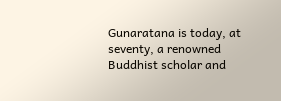Gunaratana is today, at seventy, a renowned Buddhist scholar and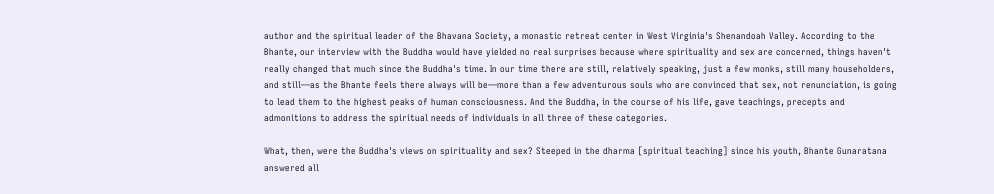author and the spiritual leader of the Bhavana Society, a monastic retreat center in West Virginia's Shenandoah Valley. According to the Bhante, our interview with the Buddha would have yielded no real surprises because where spirituality and sex are concerned, things haven't really changed that much since the Buddha's time. In our time there are still, relatively speaking, just a few monks, still many householders, and still—as the Bhante feels there always will be—more than a few adventurous souls who are convinced that sex, not renunciation, is going to lead them to the highest peaks of human consciousness. And the Buddha, in the course of his life, gave teachings, precepts and admonitions to address the spiritual needs of individuals in all three of these categories.

What, then, were the Buddha's views on spirituality and sex? Steeped in the dharma [spiritual teaching] since his youth, Bhante Gunaratana answered all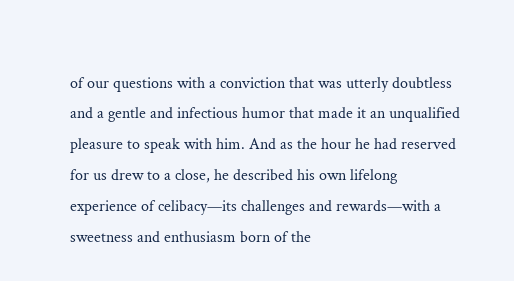of our questions with a conviction that was utterly doubtless and a gentle and infectious humor that made it an unqualified pleasure to speak with him. And as the hour he had reserved for us drew to a close, he described his own lifelong experience of celibacy—its challenges and rewards—with a sweetness and enthusiasm born of the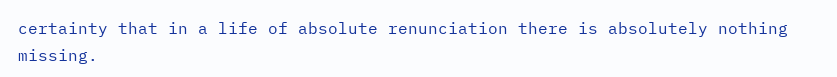certainty that in a life of absolute renunciation there is absolutely nothing missing.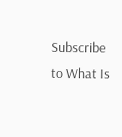Subscribe to What Is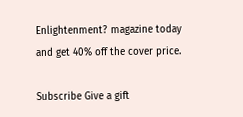Enlightenment? magazine today and get 40% off the cover price.

Subscribe Give a gift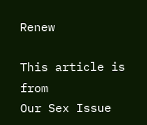Renew

This article is from
Our Sex Issue